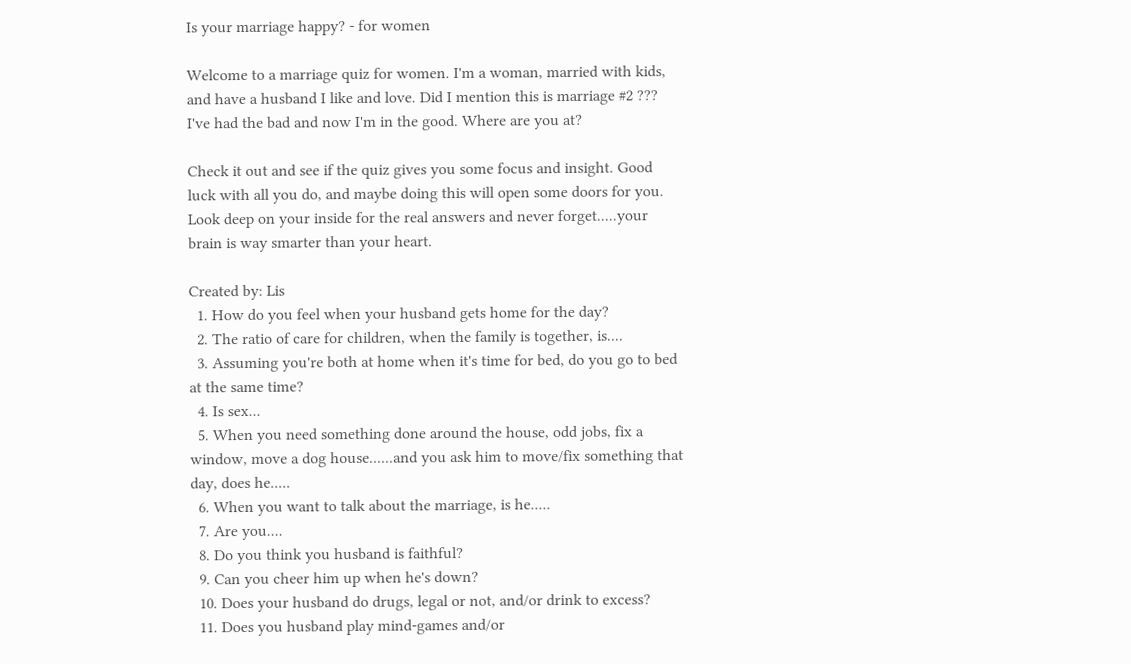Is your marriage happy? - for women

Welcome to a marriage quiz for women. I'm a woman, married with kids, and have a husband I like and love. Did I mention this is marriage #2 ??? I've had the bad and now I'm in the good. Where are you at?

Check it out and see if the quiz gives you some focus and insight. Good luck with all you do, and maybe doing this will open some doors for you. Look deep on your inside for the real answers and never forget.....your brain is way smarter than your heart.

Created by: Lis
  1. How do you feel when your husband gets home for the day?
  2. The ratio of care for children, when the family is together, is....
  3. Assuming you're both at home when it's time for bed, do you go to bed at the same time?
  4. Is sex...
  5. When you need something done around the house, odd jobs, fix a window, move a dog house......and you ask him to move/fix something that day, does he.....
  6. When you want to talk about the marriage, is he.....
  7. Are you....
  8. Do you think you husband is faithful?
  9. Can you cheer him up when he's down?
  10. Does your husband do drugs, legal or not, and/or drink to excess?
  11. Does you husband play mind-games and/or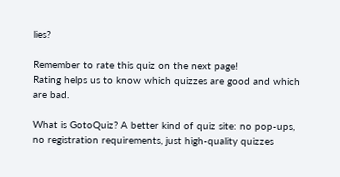lies?

Remember to rate this quiz on the next page!
Rating helps us to know which quizzes are good and which are bad.

What is GotoQuiz? A better kind of quiz site: no pop-ups, no registration requirements, just high-quality quizzes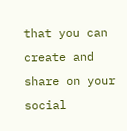that you can create and share on your social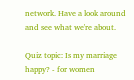network. Have a look around and see what we're about.

Quiz topic: Is my marriage happy? - for women